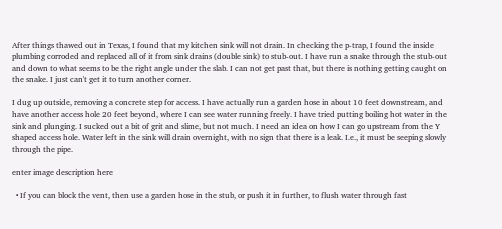After things thawed out in Texas, I found that my kitchen sink will not drain. In checking the p-trap, I found the inside plumbing corroded and replaced all of it from sink drains (double sink) to stub-out. I have run a snake through the stub-out and down to what seems to be the right angle under the slab. I can not get past that, but there is nothing getting caught on the snake. I just can't get it to turn another corner.

I dug up outside, removing a concrete step for access. I have actually run a garden hose in about 10 feet downstream, and have another access hole 20 feet beyond, where I can see water running freely. I have tried putting boiling hot water in the sink and plunging. I sucked out a bit of grit and slime, but not much. I need an idea on how I can go upstream from the Y shaped access hole. Water left in the sink will drain overnight, with no sign that there is a leak. I.e., it must be seeping slowly through the pipe.

enter image description here

  • If you can block the vent, then use a garden hose in the stub, or push it in further, to flush water through fast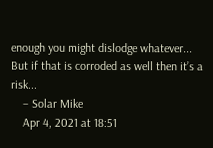enough you might dislodge whatever... But if that is corroded as well then it’s a risk...
    – Solar Mike
    Apr 4, 2021 at 18:51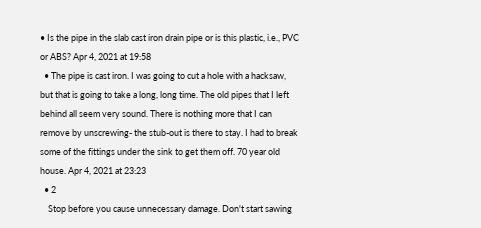• Is the pipe in the slab cast iron drain pipe or is this plastic, i.e., PVC or ABS? Apr 4, 2021 at 19:58
  • The pipe is cast iron. I was going to cut a hole with a hacksaw, but that is going to take a long, long time. The old pipes that I left behind all seem very sound. There is nothing more that I can remove by unscrewing- the stub-out is there to stay. I had to break some of the fittings under the sink to get them off. 70 year old house. Apr 4, 2021 at 23:23
  • 2
    Stop before you cause unnecessary damage. Don't start sawing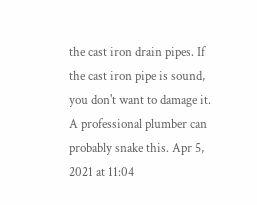the cast iron drain pipes. If the cast iron pipe is sound, you don't want to damage it. A professional plumber can probably snake this. Apr 5, 2021 at 11:04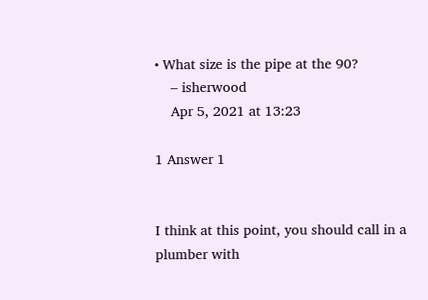• What size is the pipe at the 90?
    – isherwood
    Apr 5, 2021 at 13:23

1 Answer 1


I think at this point, you should call in a plumber with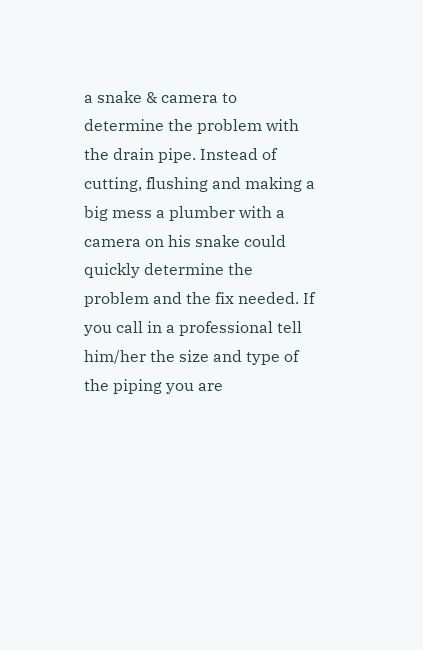a snake & camera to determine the problem with the drain pipe. Instead of cutting, flushing and making a big mess a plumber with a camera on his snake could quickly determine the problem and the fix needed. If you call in a professional tell him/her the size and type of the piping you are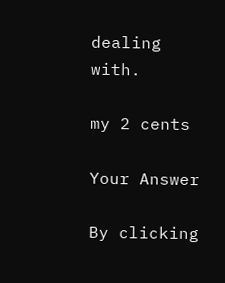dealing with.

my 2 cents

Your Answer

By clicking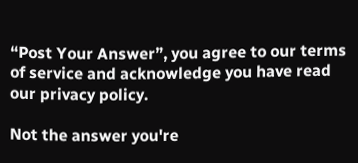“Post Your Answer”, you agree to our terms of service and acknowledge you have read our privacy policy.

Not the answer you're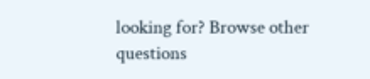looking for? Browse other questions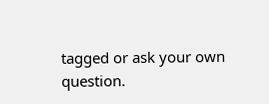tagged or ask your own question.